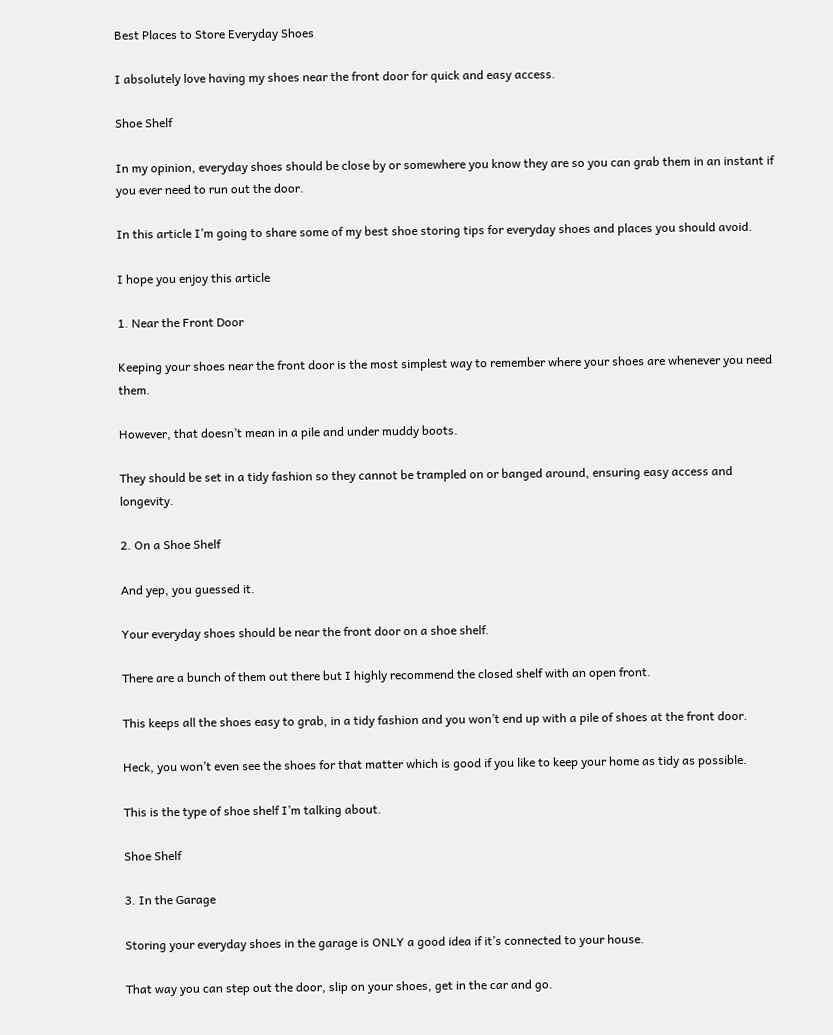Best Places to Store Everyday Shoes

I absolutely love having my shoes near the front door for quick and easy access.

Shoe Shelf

In my opinion, everyday shoes should be close by or somewhere you know they are so you can grab them in an instant if you ever need to run out the door.

In this article I’m going to share some of my best shoe storing tips for everyday shoes and places you should avoid.

I hope you enjoy this article

1. Near the Front Door

Keeping your shoes near the front door is the most simplest way to remember where your shoes are whenever you need them.

However, that doesn’t mean in a pile and under muddy boots.

They should be set in a tidy fashion so they cannot be trampled on or banged around, ensuring easy access and longevity.

2. On a Shoe Shelf

And yep, you guessed it.

Your everyday shoes should be near the front door on a shoe shelf.

There are a bunch of them out there but I highly recommend the closed shelf with an open front.

This keeps all the shoes easy to grab, in a tidy fashion and you won’t end up with a pile of shoes at the front door.

Heck, you won’t even see the shoes for that matter which is good if you like to keep your home as tidy as possible.

This is the type of shoe shelf I’m talking about.

Shoe Shelf

3. In the Garage

Storing your everyday shoes in the garage is ONLY a good idea if it’s connected to your house.

That way you can step out the door, slip on your shoes, get in the car and go.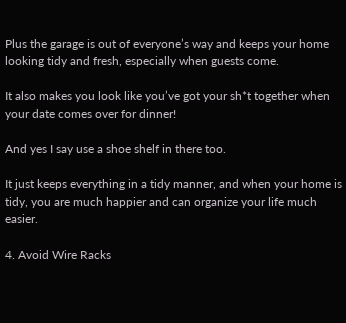Plus the garage is out of everyone’s way and keeps your home looking tidy and fresh, especially when guests come.

It also makes you look like you’ve got your sh*t together when your date comes over for dinner!

And yes I say use a shoe shelf in there too.

It just keeps everything in a tidy manner, and when your home is tidy, you are much happier and can organize your life much easier.

4. Avoid Wire Racks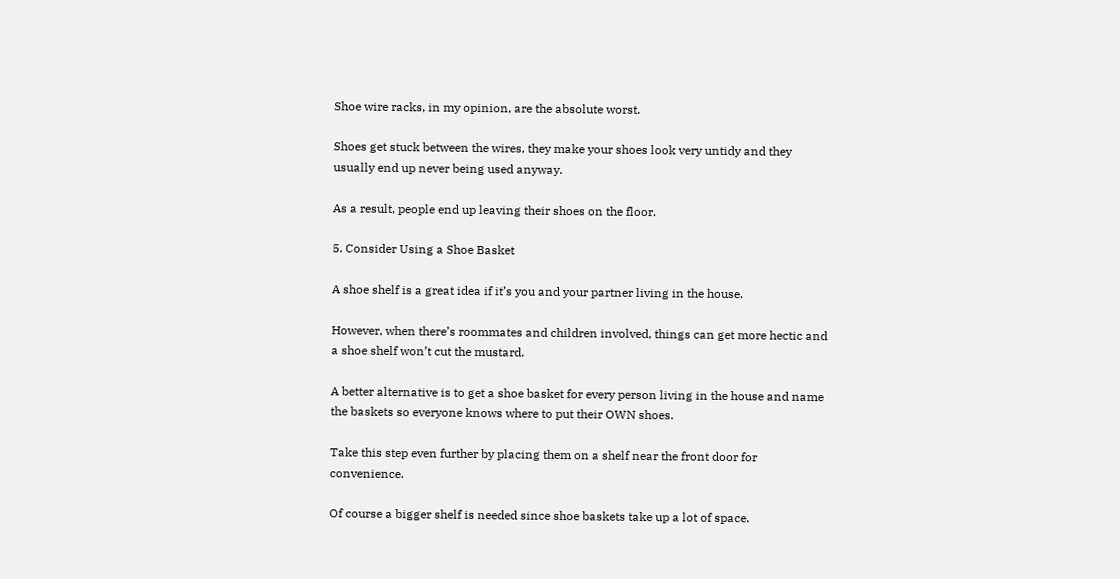Shoe wire racks, in my opinion, are the absolute worst.

Shoes get stuck between the wires, they make your shoes look very untidy and they usually end up never being used anyway.

As a result, people end up leaving their shoes on the floor.

5. Consider Using a Shoe Basket

A shoe shelf is a great idea if it’s you and your partner living in the house.

However, when there’s roommates and children involved, things can get more hectic and a shoe shelf won’t cut the mustard.

A better alternative is to get a shoe basket for every person living in the house and name the baskets so everyone knows where to put their OWN shoes.

Take this step even further by placing them on a shelf near the front door for convenience.

Of course a bigger shelf is needed since shoe baskets take up a lot of space.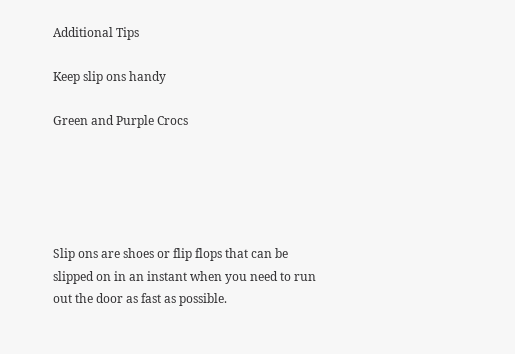Additional Tips

Keep slip ons handy

Green and Purple Crocs





Slip ons are shoes or flip flops that can be slipped on in an instant when you need to run out the door as fast as possible.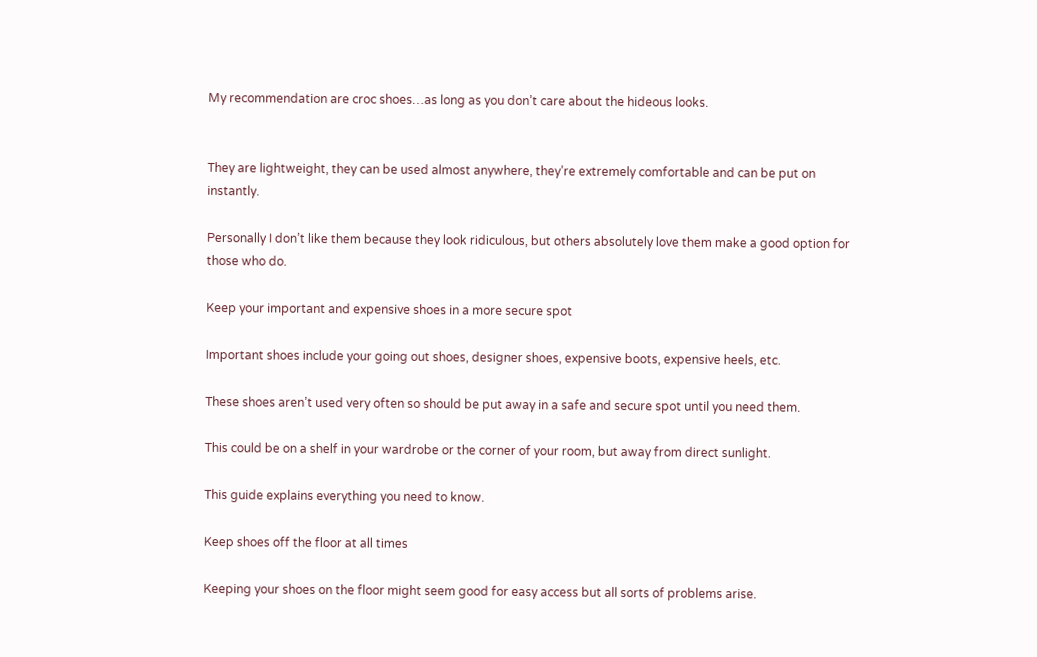My recommendation are croc shoes…as long as you don’t care about the hideous looks.


They are lightweight, they can be used almost anywhere, they’re extremely comfortable and can be put on instantly.

Personally I don’t like them because they look ridiculous, but others absolutely love them make a good option for those who do.

Keep your important and expensive shoes in a more secure spot

Important shoes include your going out shoes, designer shoes, expensive boots, expensive heels, etc.

These shoes aren’t used very often so should be put away in a safe and secure spot until you need them.

This could be on a shelf in your wardrobe or the corner of your room, but away from direct sunlight.

This guide explains everything you need to know.

Keep shoes off the floor at all times

Keeping your shoes on the floor might seem good for easy access but all sorts of problems arise.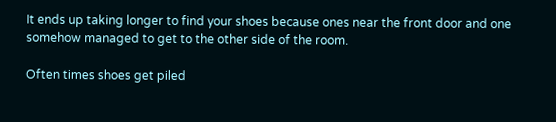It ends up taking longer to find your shoes because ones near the front door and one somehow managed to get to the other side of the room.

Often times shoes get piled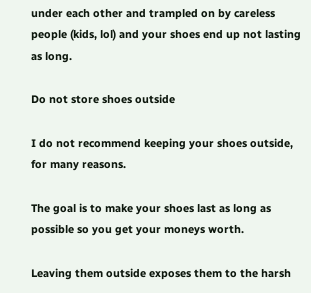under each other and trampled on by careless people (kids, lol) and your shoes end up not lasting as long.

Do not store shoes outside

I do not recommend keeping your shoes outside, for many reasons.

The goal is to make your shoes last as long as possible so you get your moneys worth.

Leaving them outside exposes them to the harsh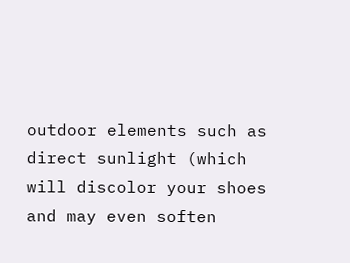outdoor elements such as direct sunlight (which will discolor your shoes and may even soften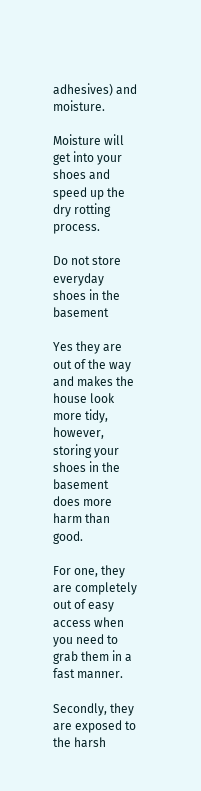adhesives) and moisture.

Moisture will get into your shoes and speed up the dry rotting process.

Do not store everyday shoes in the basement

Yes they are out of the way and makes the house look more tidy, however, storing your shoes in the basement does more harm than good.

For one, they are completely out of easy access when you need to grab them in a fast manner.

Secondly, they are exposed to the harsh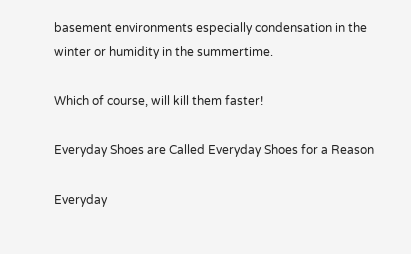basement environments especially condensation in the winter or humidity in the summertime.

Which of course, will kill them faster!

Everyday Shoes are Called Everyday Shoes for a Reason

Everyday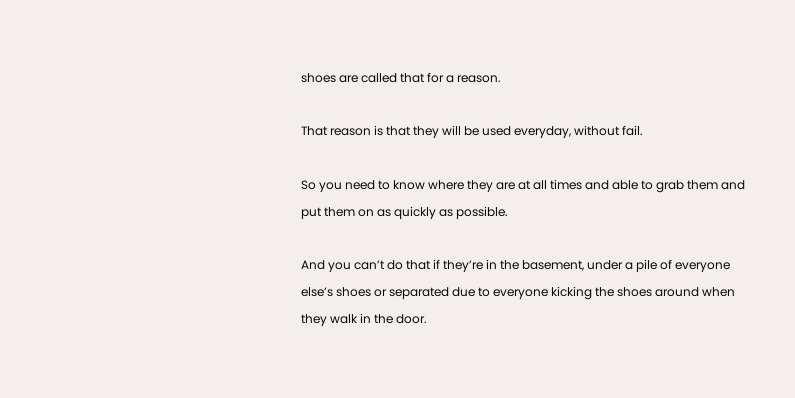shoes are called that for a reason.

That reason is that they will be used everyday, without fail.

So you need to know where they are at all times and able to grab them and put them on as quickly as possible.

And you can’t do that if they’re in the basement, under a pile of everyone else’s shoes or separated due to everyone kicking the shoes around when they walk in the door.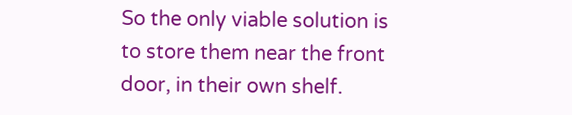So the only viable solution is to store them near the front door, in their own shelf.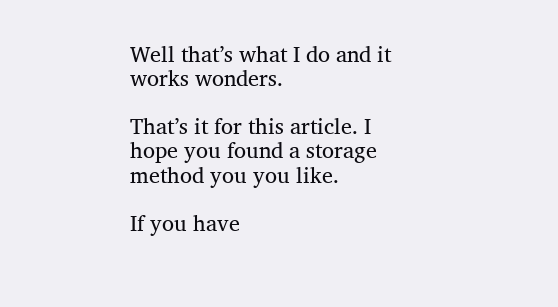Well that’s what I do and it works wonders.

That’s it for this article. I hope you found a storage method you you like.

If you have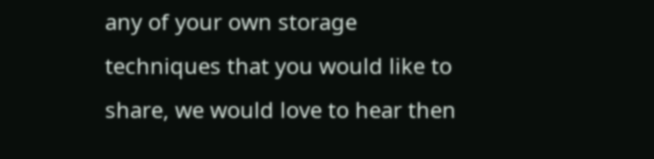any of your own storage techniques that you would like to share, we would love to hear then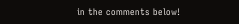in the comments below!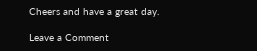Cheers and have a great day.

Leave a Comment